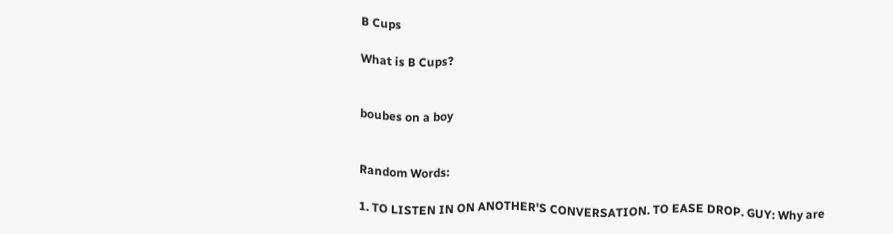B Cups

What is B Cups?


boubes on a boy


Random Words:

1. TO LISTEN IN ON ANOTHER'S CONVERSATION. TO EASE DROP. GUY: Why are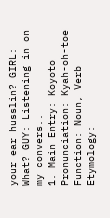your ear husslin? GIRL: What? GUY: Listening in on my convers..
1. Main Entry: Koyoto Pronunciation: Kyah-oh-toe Function: Noun, Verb Etymology: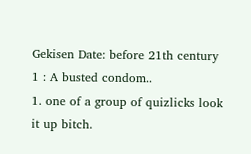Gekisen Date: before 21th century 1 : A busted condom..
1. one of a group of quizlicks look it up bitch.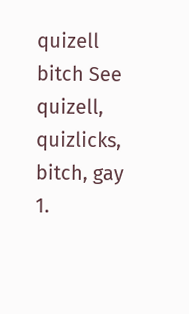quizell bitch See quizell, quizlicks, bitch, gay 1.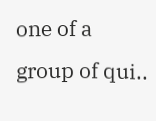one of a group of qui..